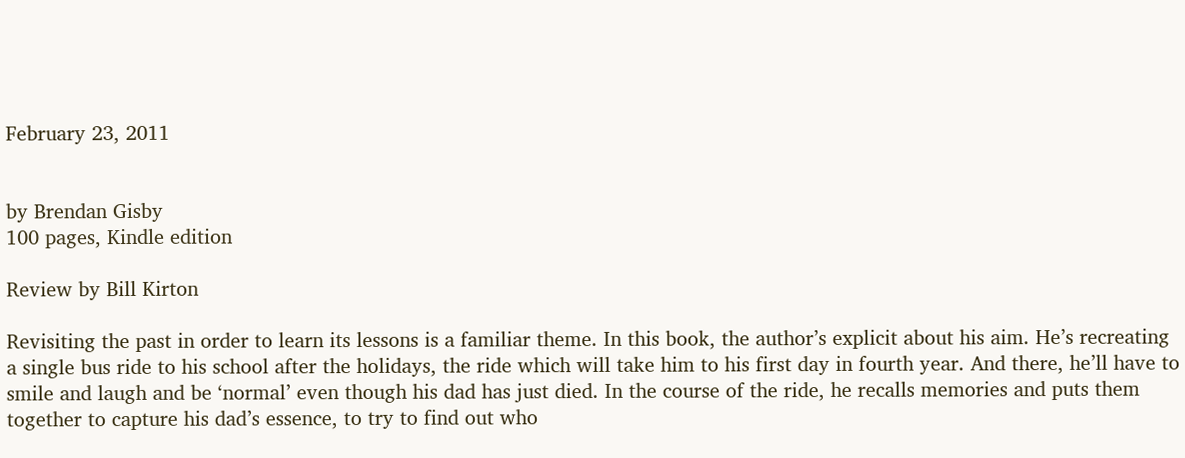February 23, 2011


by Brendan Gisby
100 pages, Kindle edition

Review by Bill Kirton

Revisiting the past in order to learn its lessons is a familiar theme. In this book, the author’s explicit about his aim. He’s recreating a single bus ride to his school after the holidays, the ride which will take him to his first day in fourth year. And there, he’ll have to smile and laugh and be ‘normal’ even though his dad has just died. In the course of the ride, he recalls memories and puts them together to capture his dad’s essence, to try to find out who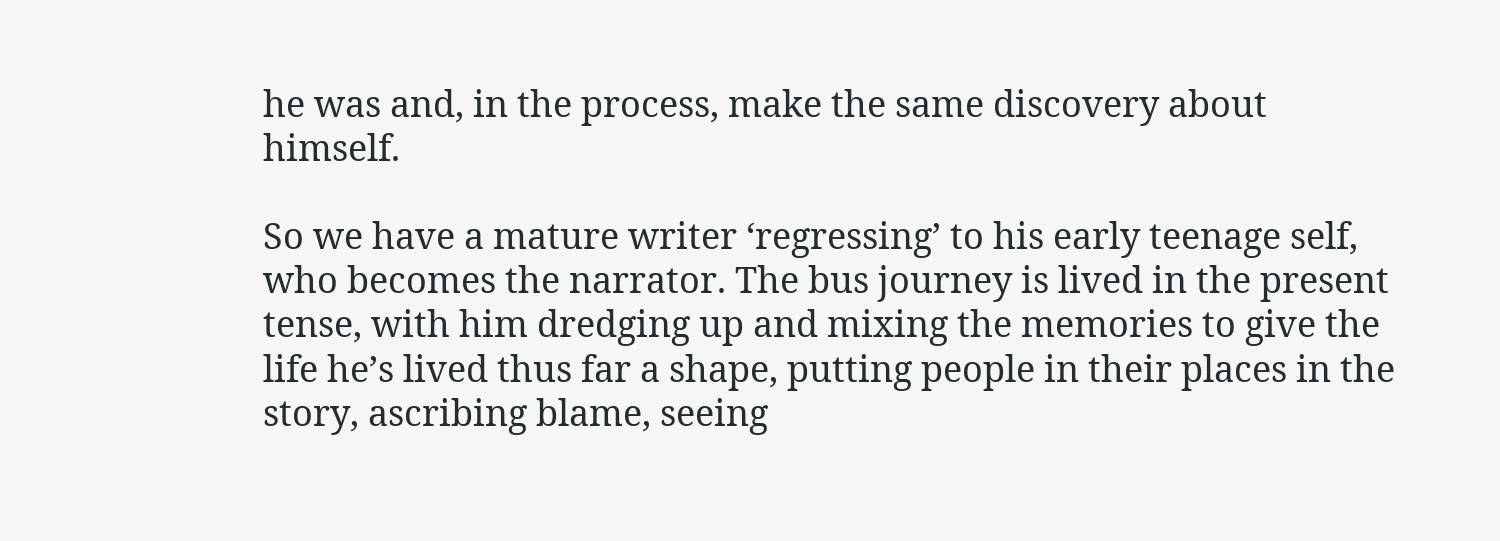he was and, in the process, make the same discovery about himself.

So we have a mature writer ‘regressing’ to his early teenage self, who becomes the narrator. The bus journey is lived in the present tense, with him dredging up and mixing the memories to give the life he’s lived thus far a shape, putting people in their places in the story, ascribing blame, seeing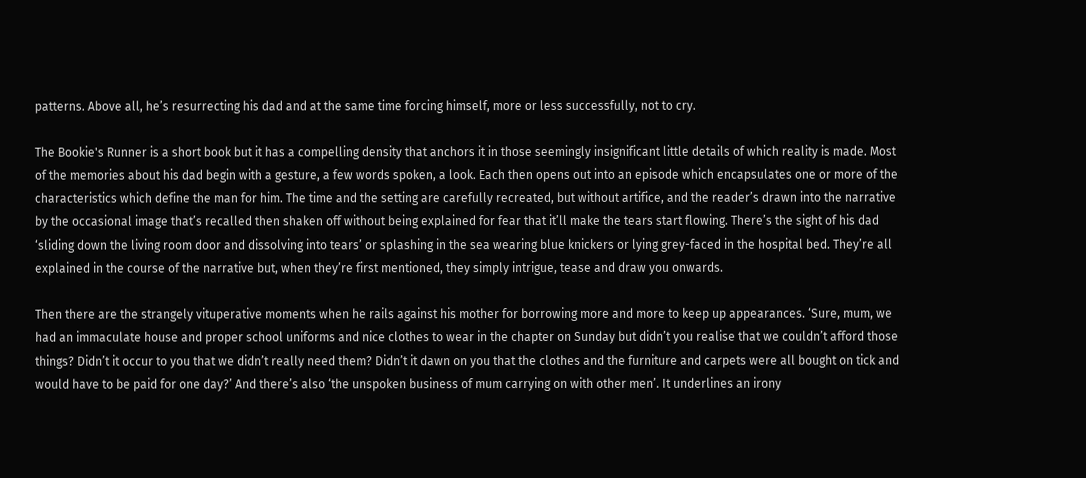patterns. Above all, he’s resurrecting his dad and at the same time forcing himself, more or less successfully, not to cry.

The Bookie's Runner is a short book but it has a compelling density that anchors it in those seemingly insignificant little details of which reality is made. Most of the memories about his dad begin with a gesture, a few words spoken, a look. Each then opens out into an episode which encapsulates one or more of the characteristics which define the man for him. The time and the setting are carefully recreated, but without artifice, and the reader’s drawn into the narrative by the occasional image that’s recalled then shaken off without being explained for fear that it’ll make the tears start flowing. There’s the sight of his dad ‘sliding down the living room door and dissolving into tears’ or splashing in the sea wearing blue knickers or lying grey-faced in the hospital bed. They’re all explained in the course of the narrative but, when they’re first mentioned, they simply intrigue, tease and draw you onwards.

Then there are the strangely vituperative moments when he rails against his mother for borrowing more and more to keep up appearances. ‘Sure, mum, we had an immaculate house and proper school uniforms and nice clothes to wear in the chapter on Sunday but didn’t you realise that we couldn’t afford those things? Didn’t it occur to you that we didn’t really need them? Didn’t it dawn on you that the clothes and the furniture and carpets were all bought on tick and would have to be paid for one day?’ And there’s also ‘the unspoken business of mum carrying on with other men’. It underlines an irony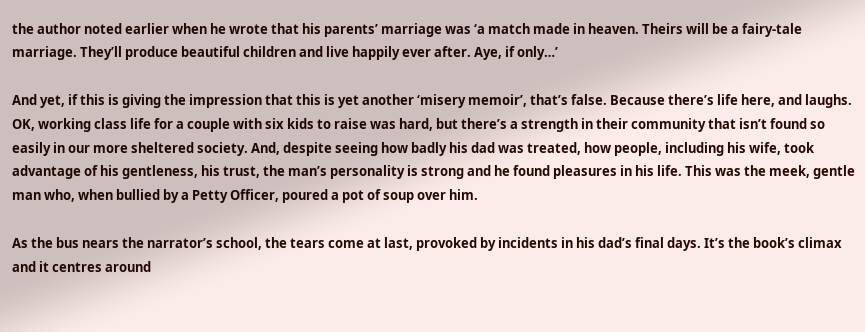the author noted earlier when he wrote that his parents’ marriage was ‘a match made in heaven. Theirs will be a fairy-tale marriage. They’ll produce beautiful children and live happily ever after. Aye, if only…’

And yet, if this is giving the impression that this is yet another ‘misery memoir’, that’s false. Because there’s life here, and laughs. OK, working class life for a couple with six kids to raise was hard, but there’s a strength in their community that isn’t found so easily in our more sheltered society. And, despite seeing how badly his dad was treated, how people, including his wife, took advantage of his gentleness, his trust, the man’s personality is strong and he found pleasures in his life. This was the meek, gentle man who, when bullied by a Petty Officer, poured a pot of soup over him.

As the bus nears the narrator’s school, the tears come at last, provoked by incidents in his dad’s final days. It’s the book’s climax and it centres around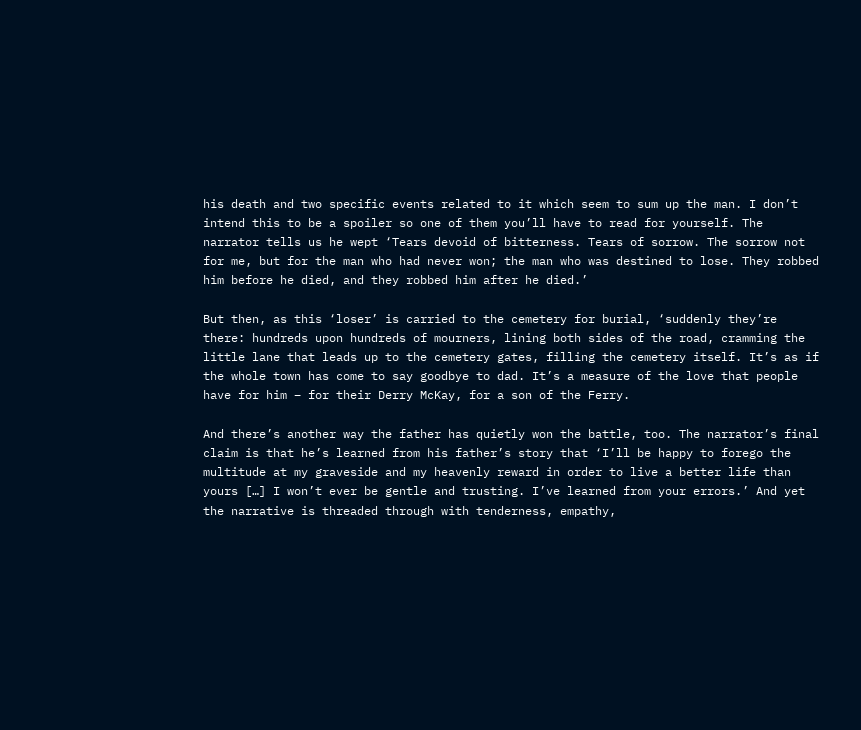his death and two specific events related to it which seem to sum up the man. I don’t intend this to be a spoiler so one of them you’ll have to read for yourself. The narrator tells us he wept ‘Tears devoid of bitterness. Tears of sorrow. The sorrow not for me, but for the man who had never won; the man who was destined to lose. They robbed him before he died, and they robbed him after he died.’

But then, as this ‘loser’ is carried to the cemetery for burial, ‘suddenly they’re there: hundreds upon hundreds of mourners, lining both sides of the road, cramming the little lane that leads up to the cemetery gates, filling the cemetery itself. It’s as if the whole town has come to say goodbye to dad. It’s a measure of the love that people have for him – for their Derry McKay, for a son of the Ferry.

And there’s another way the father has quietly won the battle, too. The narrator’s final claim is that he’s learned from his father’s story that ‘I’ll be happy to forego the multitude at my graveside and my heavenly reward in order to live a better life than yours […] I won’t ever be gentle and trusting. I’ve learned from your errors.’ And yet the narrative is threaded through with tenderness, empathy,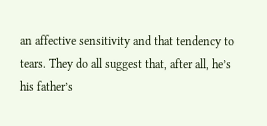an affective sensitivity and that tendency to tears. They do all suggest that, after all, he’s his father’s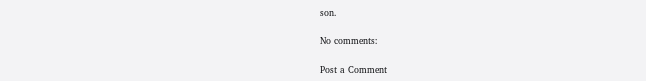son.

No comments:

Post a Comment